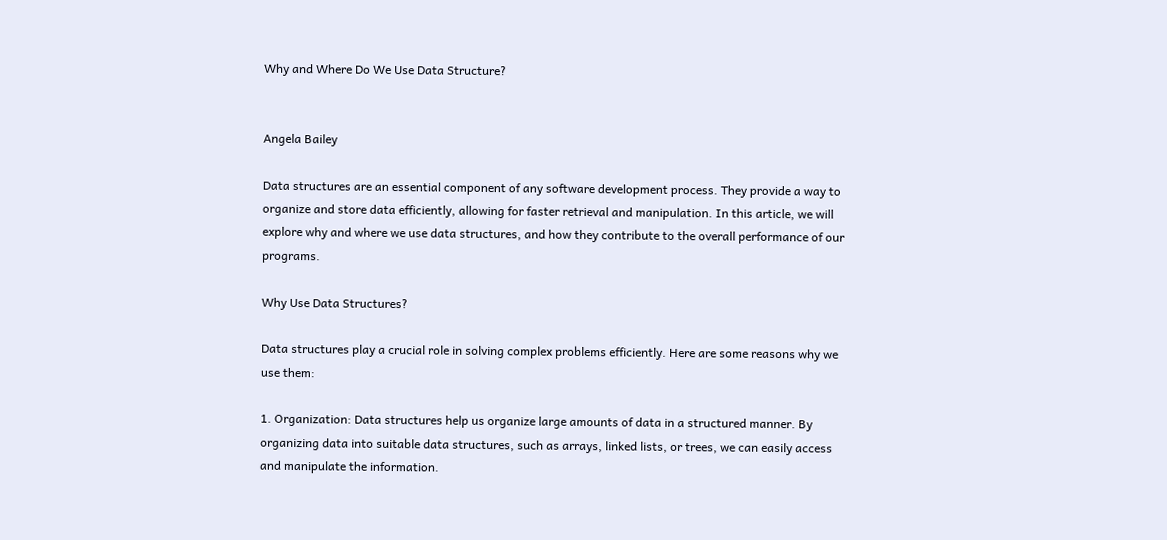Why and Where Do We Use Data Structure?


Angela Bailey

Data structures are an essential component of any software development process. They provide a way to organize and store data efficiently, allowing for faster retrieval and manipulation. In this article, we will explore why and where we use data structures, and how they contribute to the overall performance of our programs.

Why Use Data Structures?

Data structures play a crucial role in solving complex problems efficiently. Here are some reasons why we use them:

1. Organization: Data structures help us organize large amounts of data in a structured manner. By organizing data into suitable data structures, such as arrays, linked lists, or trees, we can easily access and manipulate the information.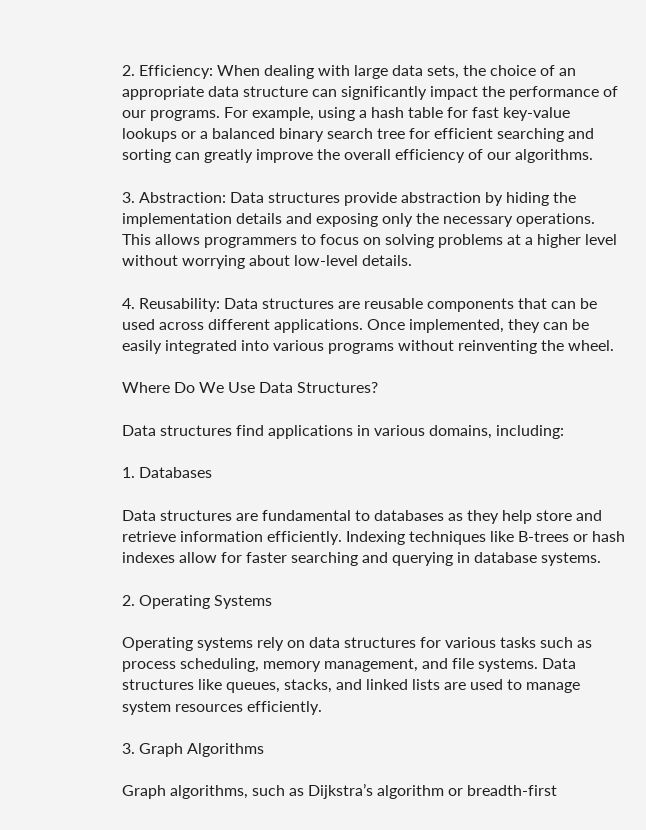2. Efficiency: When dealing with large data sets, the choice of an appropriate data structure can significantly impact the performance of our programs. For example, using a hash table for fast key-value lookups or a balanced binary search tree for efficient searching and sorting can greatly improve the overall efficiency of our algorithms.

3. Abstraction: Data structures provide abstraction by hiding the implementation details and exposing only the necessary operations. This allows programmers to focus on solving problems at a higher level without worrying about low-level details.

4. Reusability: Data structures are reusable components that can be used across different applications. Once implemented, they can be easily integrated into various programs without reinventing the wheel.

Where Do We Use Data Structures?

Data structures find applications in various domains, including:

1. Databases

Data structures are fundamental to databases as they help store and retrieve information efficiently. Indexing techniques like B-trees or hash indexes allow for faster searching and querying in database systems.

2. Operating Systems

Operating systems rely on data structures for various tasks such as process scheduling, memory management, and file systems. Data structures like queues, stacks, and linked lists are used to manage system resources efficiently.

3. Graph Algorithms

Graph algorithms, such as Dijkstra’s algorithm or breadth-first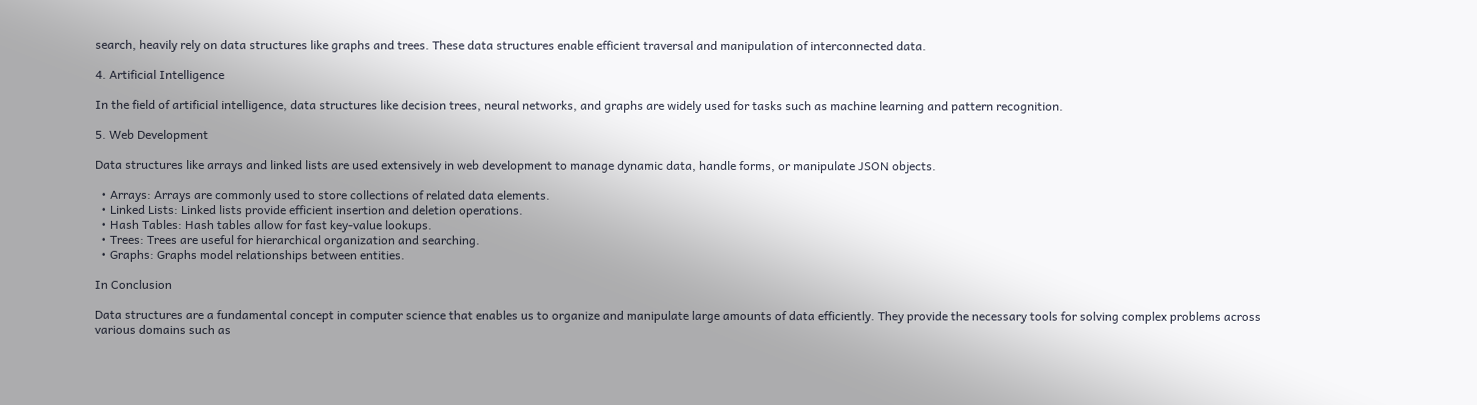search, heavily rely on data structures like graphs and trees. These data structures enable efficient traversal and manipulation of interconnected data.

4. Artificial Intelligence

In the field of artificial intelligence, data structures like decision trees, neural networks, and graphs are widely used for tasks such as machine learning and pattern recognition.

5. Web Development

Data structures like arrays and linked lists are used extensively in web development to manage dynamic data, handle forms, or manipulate JSON objects.

  • Arrays: Arrays are commonly used to store collections of related data elements.
  • Linked Lists: Linked lists provide efficient insertion and deletion operations.
  • Hash Tables: Hash tables allow for fast key-value lookups.
  • Trees: Trees are useful for hierarchical organization and searching.
  • Graphs: Graphs model relationships between entities.

In Conclusion

Data structures are a fundamental concept in computer science that enables us to organize and manipulate large amounts of data efficiently. They provide the necessary tools for solving complex problems across various domains such as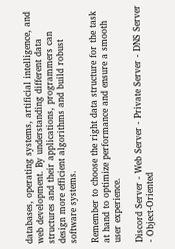databases, operating systems, artificial intelligence, and web development. By understanding different data structures and their applications, programmers can design more efficient algorithms and build robust software systems.

Remember to choose the right data structure for the task at hand to optimize performance and ensure a smooth user experience.

Discord Server - Web Server - Private Server - DNS Server - Object-Oriented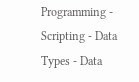Programming - Scripting - Data Types - Data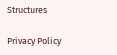Structures

Privacy Policy